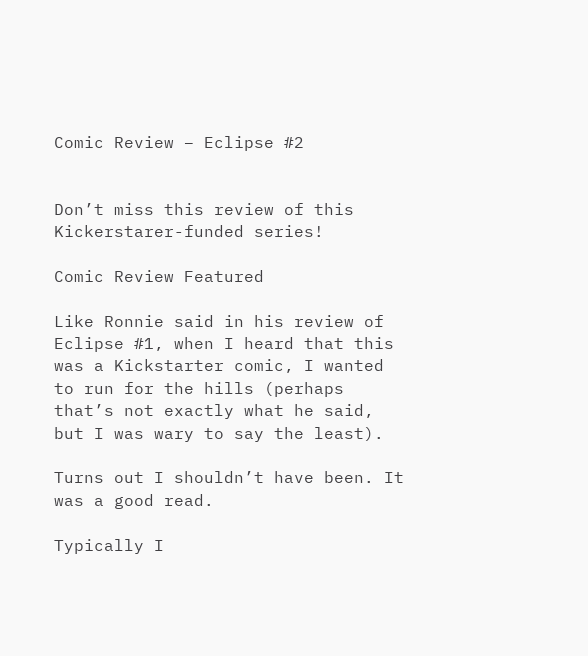Comic Review – Eclipse #2


Don’t miss this review of this Kickerstarer-funded series!

Comic Review Featured

Like Ronnie said in his review of Eclipse #1, when I heard that this was a Kickstarter comic, I wanted to run for the hills (perhaps that’s not exactly what he said, but I was wary to say the least).

Turns out I shouldn’t have been. It was a good read.

Typically I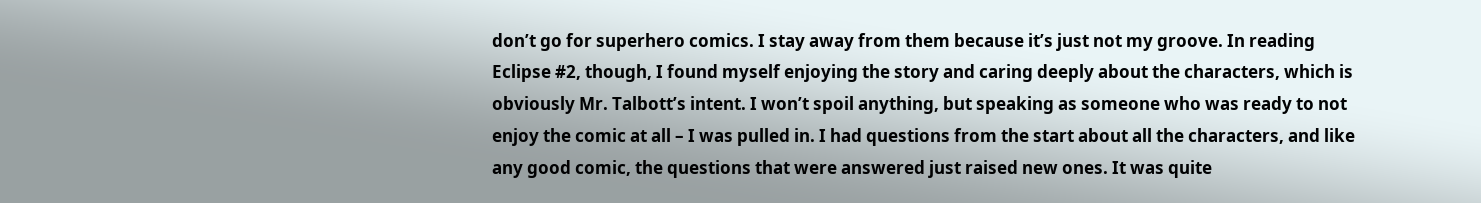don’t go for superhero comics. I stay away from them because it’s just not my groove. In reading Eclipse #2, though, I found myself enjoying the story and caring deeply about the characters, which is obviously Mr. Talbott’s intent. I won’t spoil anything, but speaking as someone who was ready to not enjoy the comic at all – I was pulled in. I had questions from the start about all the characters, and like any good comic, the questions that were answered just raised new ones. It was quite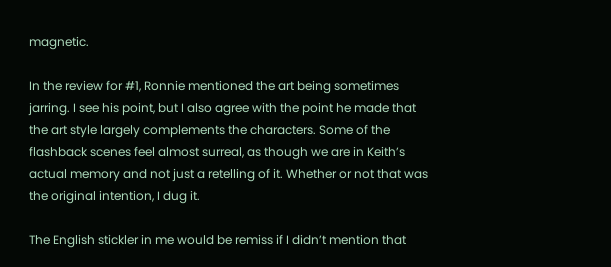magnetic.

In the review for #1, Ronnie mentioned the art being sometimes jarring. I see his point, but I also agree with the point he made that the art style largely complements the characters. Some of the flashback scenes feel almost surreal, as though we are in Keith’s actual memory and not just a retelling of it. Whether or not that was the original intention, I dug it.

The English stickler in me would be remiss if I didn’t mention that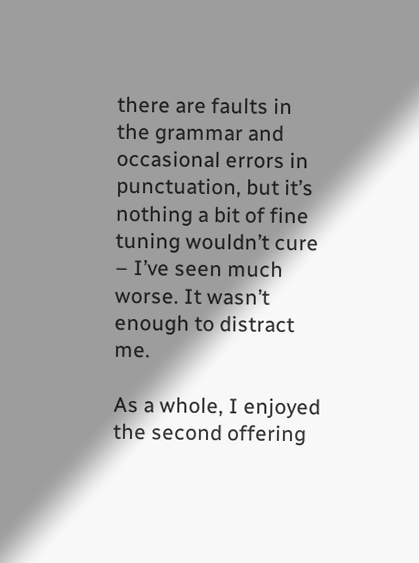there are faults in the grammar and occasional errors in punctuation, but it’s nothing a bit of fine tuning wouldn’t cure – I’ve seen much worse. It wasn’t enough to distract me.

As a whole, I enjoyed the second offering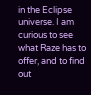in the Eclipse universe. I am curious to see what Raze has to offer, and to find out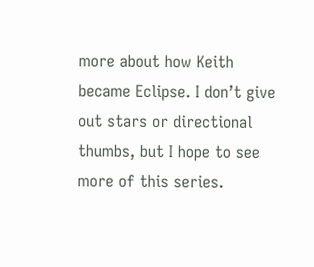more about how Keith became Eclipse. I don’t give out stars or directional thumbs, but I hope to see more of this series.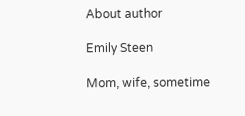About author

Emily Steen

Mom, wife, sometime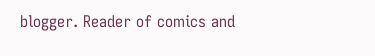blogger. Reader of comics and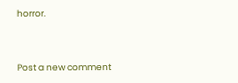horror.


Post a new comment